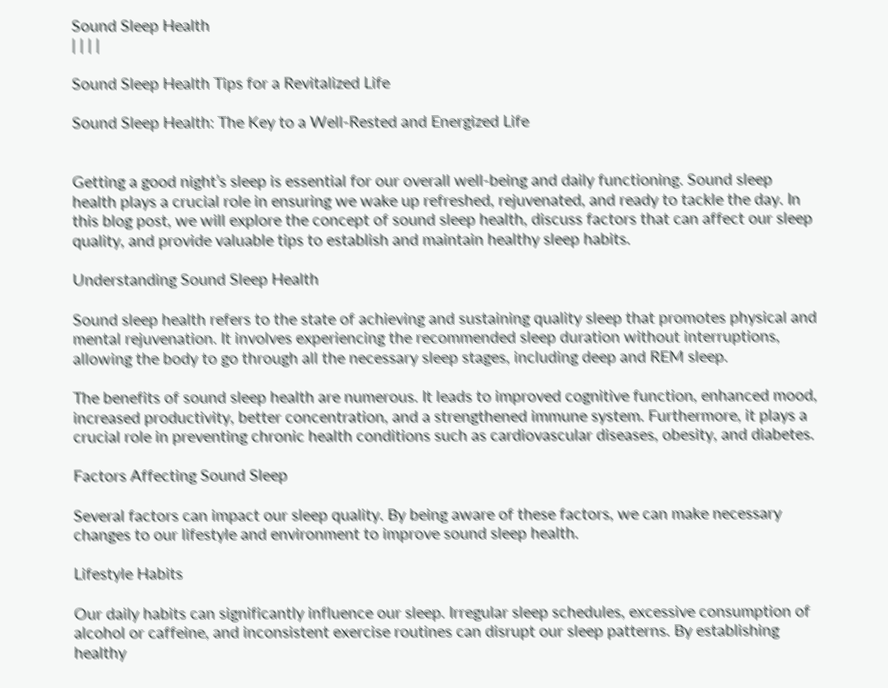Sound Sleep Health
| | | |

Sound Sleep Health Tips for a Revitalized Life

Sound Sleep Health: The Key to a Well-Rested and Energized Life


Getting a good night’s sleep is essential for our overall well-being and daily functioning. Sound sleep health plays a crucial role in ensuring we wake up refreshed, rejuvenated, and ready to tackle the day. In this blog post, we will explore the concept of sound sleep health, discuss factors that can affect our sleep quality, and provide valuable tips to establish and maintain healthy sleep habits.

Understanding Sound Sleep Health

Sound sleep health refers to the state of achieving and sustaining quality sleep that promotes physical and mental rejuvenation. It involves experiencing the recommended sleep duration without interruptions, allowing the body to go through all the necessary sleep stages, including deep and REM sleep.

The benefits of sound sleep health are numerous. It leads to improved cognitive function, enhanced mood, increased productivity, better concentration, and a strengthened immune system. Furthermore, it plays a crucial role in preventing chronic health conditions such as cardiovascular diseases, obesity, and diabetes.

Factors Affecting Sound Sleep

Several factors can impact our sleep quality. By being aware of these factors, we can make necessary changes to our lifestyle and environment to improve sound sleep health.

Lifestyle Habits

Our daily habits can significantly influence our sleep. Irregular sleep schedules, excessive consumption of alcohol or caffeine, and inconsistent exercise routines can disrupt our sleep patterns. By establishing healthy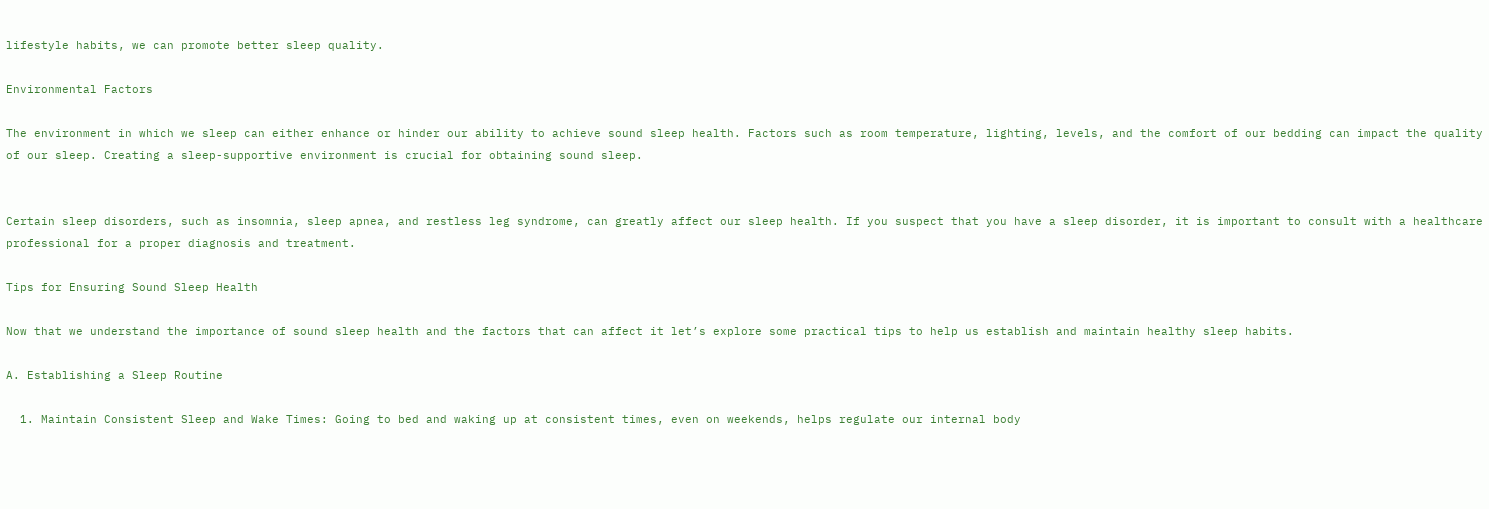lifestyle habits, we can promote better sleep quality.

Environmental Factors

The environment in which we sleep can either enhance or hinder our ability to achieve sound sleep health. Factors such as room temperature, lighting, levels, and the comfort of our bedding can impact the quality of our sleep. Creating a sleep-supportive environment is crucial for obtaining sound sleep.


Certain sleep disorders, such as insomnia, sleep apnea, and restless leg syndrome, can greatly affect our sleep health. If you suspect that you have a sleep disorder, it is important to consult with a healthcare professional for a proper diagnosis and treatment.

Tips for Ensuring Sound Sleep Health

Now that we understand the importance of sound sleep health and the factors that can affect it let’s explore some practical tips to help us establish and maintain healthy sleep habits.

A. Establishing a Sleep Routine

  1. Maintain Consistent Sleep and Wake Times: Going to bed and waking up at consistent times, even on weekends, helps regulate our internal body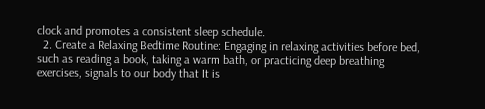clock and promotes a consistent sleep schedule.
  2. Create a Relaxing Bedtime Routine: Engaging in relaxing activities before bed, such as reading a book, taking a warm bath, or practicing deep breathing exercises, signals to our body that It is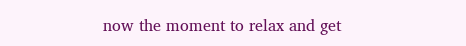now the moment to relax and get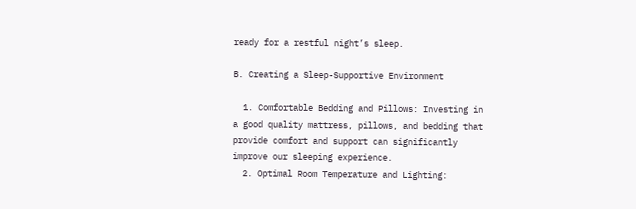ready for a restful night’s sleep.

B. Creating a Sleep-Supportive Environment

  1. Comfortable Bedding and Pillows: Investing in a good quality mattress, pillows, and bedding that provide comfort and support can significantly improve our sleeping experience.
  2. Optimal Room Temperature and Lighting: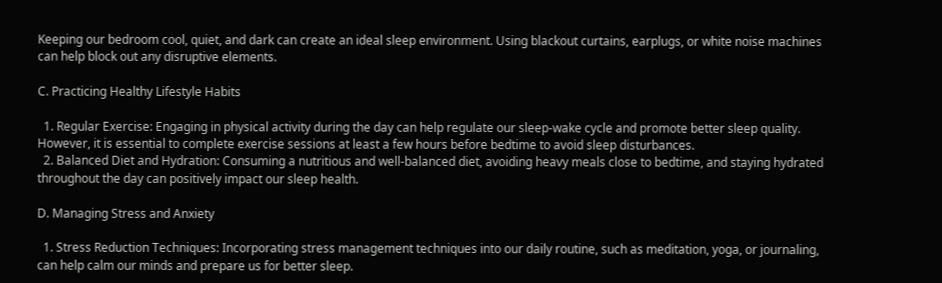Keeping our bedroom cool, quiet, and dark can create an ideal sleep environment. Using blackout curtains, earplugs, or white noise machines can help block out any disruptive elements.

C. Practicing Healthy Lifestyle Habits

  1. Regular Exercise: Engaging in physical activity during the day can help regulate our sleep-wake cycle and promote better sleep quality. However, it is essential to complete exercise sessions at least a few hours before bedtime to avoid sleep disturbances.
  2. Balanced Diet and Hydration: Consuming a nutritious and well-balanced diet, avoiding heavy meals close to bedtime, and staying hydrated throughout the day can positively impact our sleep health.

D. Managing Stress and Anxiety

  1. Stress Reduction Techniques: Incorporating stress management techniques into our daily routine, such as meditation, yoga, or journaling, can help calm our minds and prepare us for better sleep.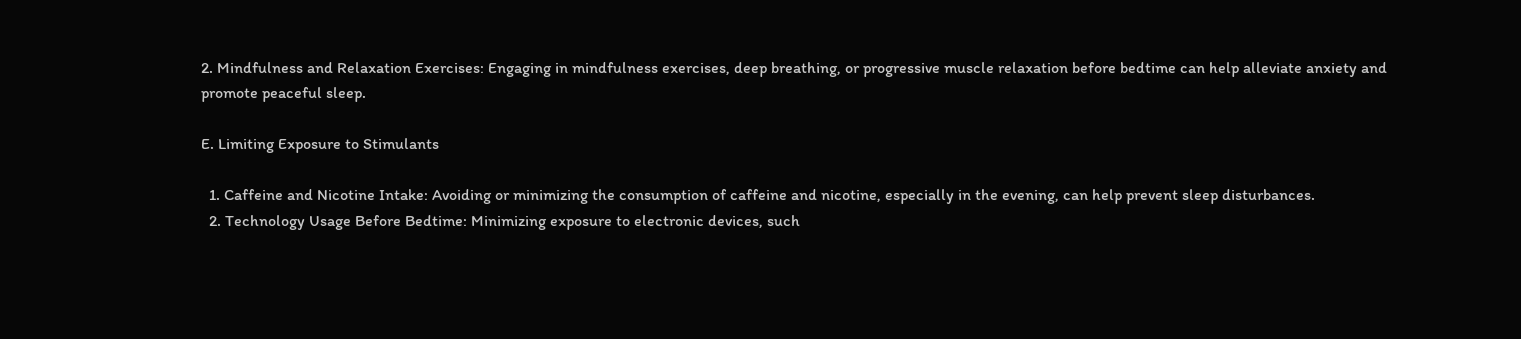2. Mindfulness and Relaxation Exercises: Engaging in mindfulness exercises, deep breathing, or progressive muscle relaxation before bedtime can help alleviate anxiety and promote peaceful sleep.

E. Limiting Exposure to Stimulants

  1. Caffeine and Nicotine Intake: Avoiding or minimizing the consumption of caffeine and nicotine, especially in the evening, can help prevent sleep disturbances.
  2. Technology Usage Before Bedtime: Minimizing exposure to electronic devices, such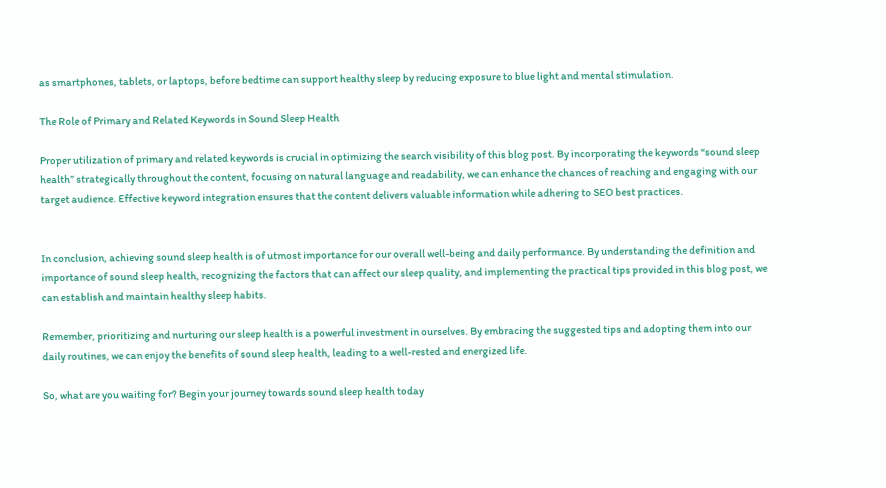as smartphones, tablets, or laptops, before bedtime can support healthy sleep by reducing exposure to blue light and mental stimulation.

The Role of Primary and Related Keywords in Sound Sleep Health

Proper utilization of primary and related keywords is crucial in optimizing the search visibility of this blog post. By incorporating the keywords “sound sleep health” strategically throughout the content, focusing on natural language and readability, we can enhance the chances of reaching and engaging with our target audience. Effective keyword integration ensures that the content delivers valuable information while adhering to SEO best practices.


In conclusion, achieving sound sleep health is of utmost importance for our overall well-being and daily performance. By understanding the definition and importance of sound sleep health, recognizing the factors that can affect our sleep quality, and implementing the practical tips provided in this blog post, we can establish and maintain healthy sleep habits.

Remember, prioritizing and nurturing our sleep health is a powerful investment in ourselves. By embracing the suggested tips and adopting them into our daily routines, we can enjoy the benefits of sound sleep health, leading to a well-rested and energized life.

So, what are you waiting for? Begin your journey towards sound sleep health today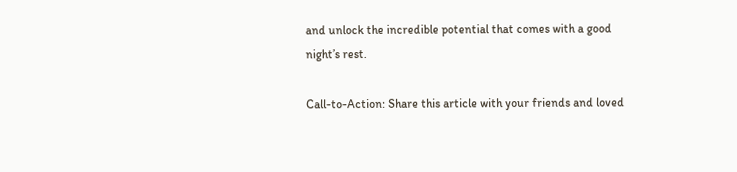and unlock the incredible potential that comes with a good night’s rest.

Call-to-Action: Share this article with your friends and loved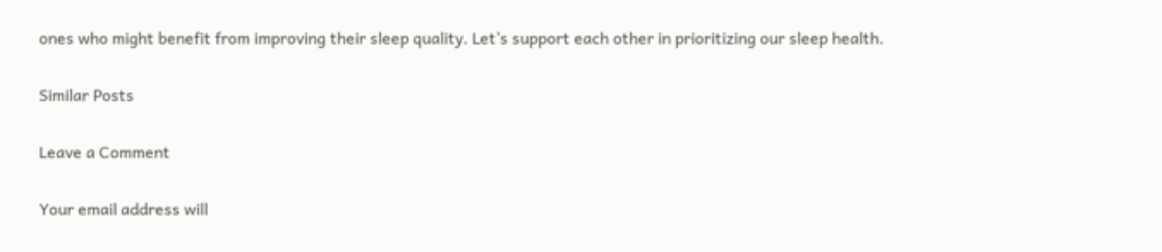ones who might benefit from improving their sleep quality. Let’s support each other in prioritizing our sleep health.

Similar Posts

Leave a Comment

Your email address will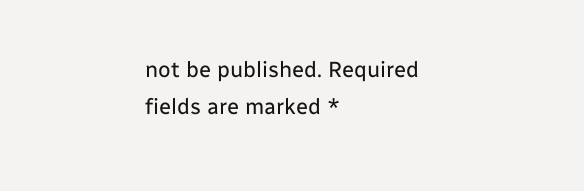not be published. Required fields are marked *